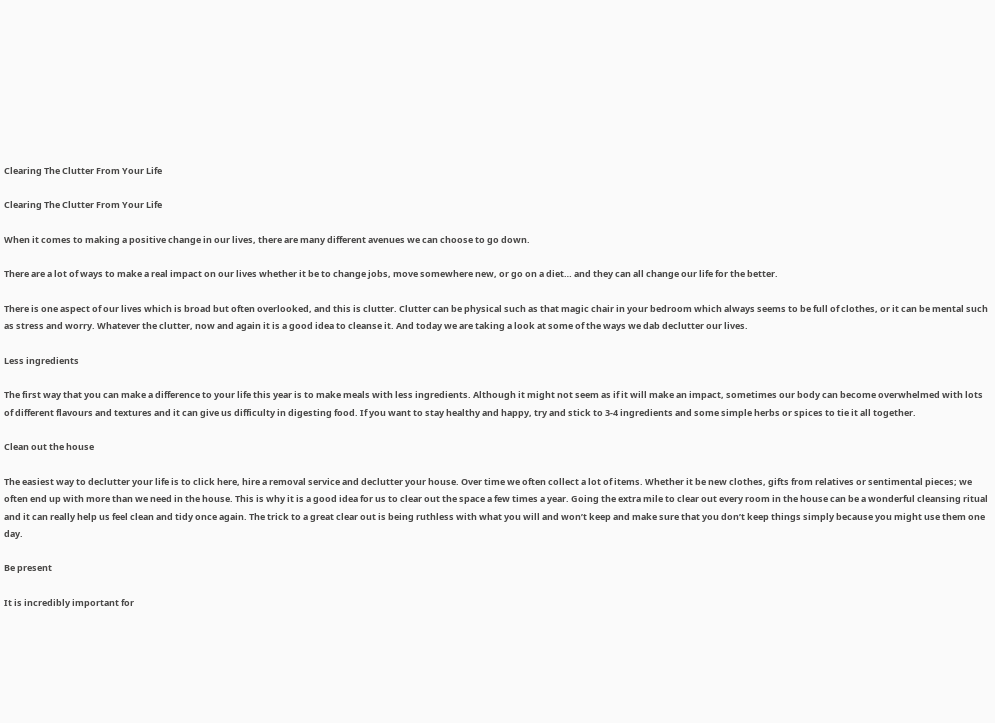Clearing The Clutter From Your Life

Clearing The Clutter From Your Life

When it comes to making a positive change in our lives, there are many different avenues we can choose to go down.

There are a lot of ways to make a real impact on our lives whether it be to change jobs, move somewhere new, or go on a diet… and they can all change our life for the better.

There is one aspect of our lives which is broad but often overlooked, and this is clutter. Clutter can be physical such as that magic chair in your bedroom which always seems to be full of clothes, or it can be mental such as stress and worry. Whatever the clutter, now and again it is a good idea to cleanse it. And today we are taking a look at some of the ways we dab declutter our lives.

Less ingredients

The first way that you can make a difference to your life this year is to make meals with less ingredients. Although it might not seem as if it will make an impact, sometimes our body can become overwhelmed with lots of different flavours and textures and it can give us difficulty in digesting food. If you want to stay healthy and happy, try and stick to 3-4 ingredients and some simple herbs or spices to tie it all together.

Clean out the house

The easiest way to declutter your life is to click here, hire a removal service and declutter your house. Over time we often collect a lot of items. Whether it be new clothes, gifts from relatives or sentimental pieces; we often end up with more than we need in the house. This is why it is a good idea for us to clear out the space a few times a year. Going the extra mile to clear out every room in the house can be a wonderful cleansing ritual and it can really help us feel clean and tidy once again. The trick to a great clear out is being ruthless with what you will and won’t keep and make sure that you don’t keep things simply because you might use them one day.

Be present

It is incredibly important for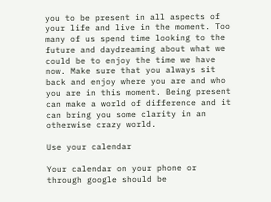you to be present in all aspects of your life and live in the moment. Too many of us spend time looking to the future and daydreaming about what we could be to enjoy the time we have now. Make sure that you always sit back and enjoy where you are and who you are in this moment. Being present can make a world of difference and it can bring you some clarity in an otherwise crazy world.

Use your calendar

Your calendar on your phone or through google should be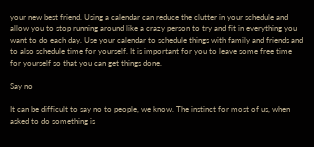your new best friend. Using a calendar can reduce the clutter in your schedule and allow you to stop running around like a crazy person to try and fit in everything you want to do each day. Use your calendar to schedule things with family and friends and to also schedule time for yourself. It is important for you to leave some free time for yourself so that you can get things done.

Say no

It can be difficult to say no to people, we know. The instinct for most of us, when asked to do something is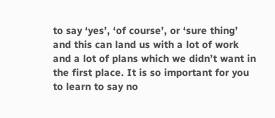to say ‘yes’, ‘of course’, or ‘sure thing’ and this can land us with a lot of work and a lot of plans which we didn’t want in the first place. It is so important for you to learn to say no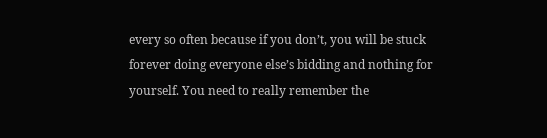every so often because if you don’t, you will be stuck forever doing everyone else’s bidding and nothing for yourself. You need to really remember the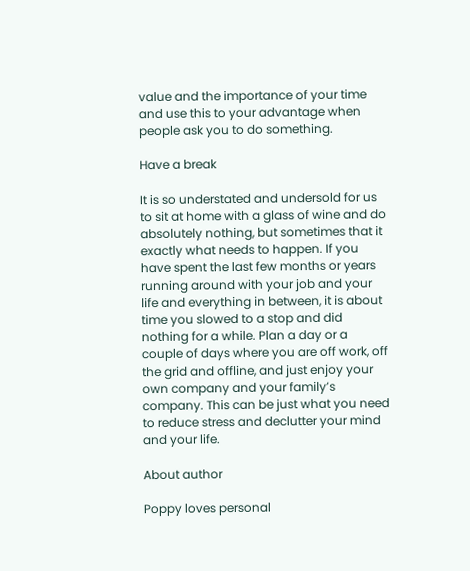value and the importance of your time and use this to your advantage when people ask you to do something.

Have a break

It is so understated and undersold for us to sit at home with a glass of wine and do absolutely nothing, but sometimes that it exactly what needs to happen. If you have spent the last few months or years running around with your job and your life and everything in between, it is about time you slowed to a stop and did nothing for a while. Plan a day or a couple of days where you are off work, off the grid and offline, and just enjoy your own company and your family’s company. This can be just what you need to reduce stress and declutter your mind and your life.

About author

Poppy loves personal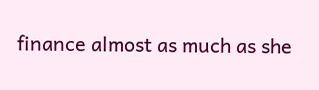finance almost as much as she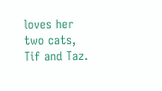loves her two cats, Tif and Taz.